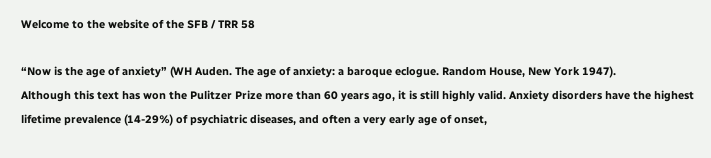Welcome to the website of the SFB / TRR 58

“Now is the age of anxiety” (WH Auden. The age of anxiety: a baroque eclogue. Random House, New York 1947).
Although this text has won the Pulitzer Prize more than 60 years ago, it is still highly valid. Anxiety disorders have the highest lifetime prevalence (14-29%) of psychiatric diseases, and often a very early age of onset,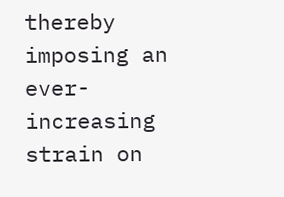thereby imposing an ever-increasing strain on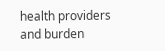health providers and burden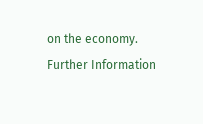on the economy.
Further Information